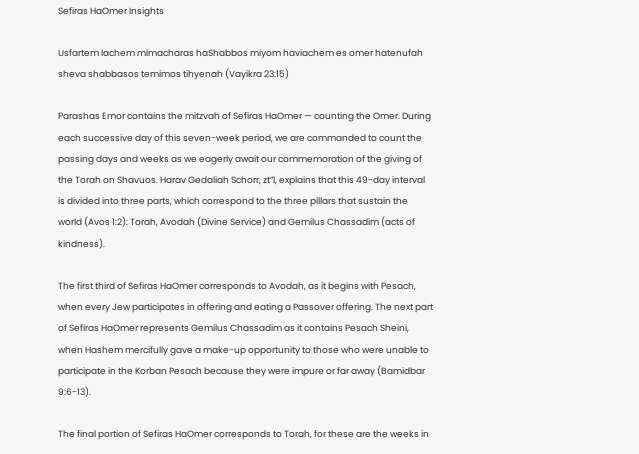Sefiras HaOmer Insights

Usfartem lachem mimacharas haShabbos miyom haviachem es omer hatenufah sheva shabbasos temimos tihyenah (Vayikra 23:15)

Parashas Emor contains the mitzvah of Sefiras HaOmer — counting the Omer. During each successive day of this seven-week period, we are commanded to count the passing days and weeks as we eagerly await our commemoration of the giving of the Torah on Shavuos. Harav Gedaliah Schorr, zt”l, explains that this 49-day interval is divided into three parts, which correspond to the three pillars that sustain the world (Avos 1:2): Torah, Avodah (Divine Service) and Gemilus Chassadim (acts of kindness).

The first third of Sefiras HaOmer corresponds to Avodah, as it begins with Pesach, when every Jew participates in offering and eating a Passover offering. The next part of Sefiras HaOmer represents Gemilus Chassadim as it contains Pesach Sheini, when Hashem mercifully gave a make-up opportunity to those who were unable to participate in the Korban Pesach because they were impure or far away (Bamidbar 9:6-13).

The final portion of Sefiras HaOmer corresponds to Torah, for these are the weeks in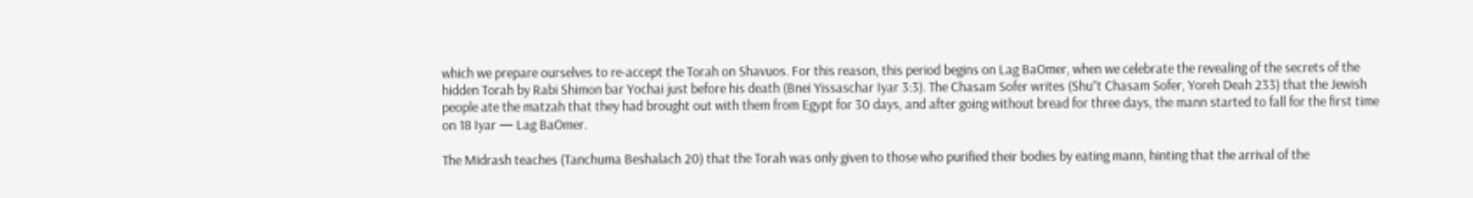which we prepare ourselves to re-accept the Torah on Shavuos. For this reason, this period begins on Lag BaOmer, when we celebrate the revealing of the secrets of the hidden Torah by Rabi Shimon bar Yochai just before his death (Bnei Yissaschar Iyar 3:3). The Chasam Sofer writes (Shu”t Chasam Sofer, Yoreh Deah 233) that the Jewish people ate the matzah that they had brought out with them from Egypt for 30 days, and after going without bread for three days, the mann started to fall for the first time on 18 Iyar — Lag BaOmer.

The Midrash teaches (Tanchuma Beshalach 20) that the Torah was only given to those who purified their bodies by eating mann, hinting that the arrival of the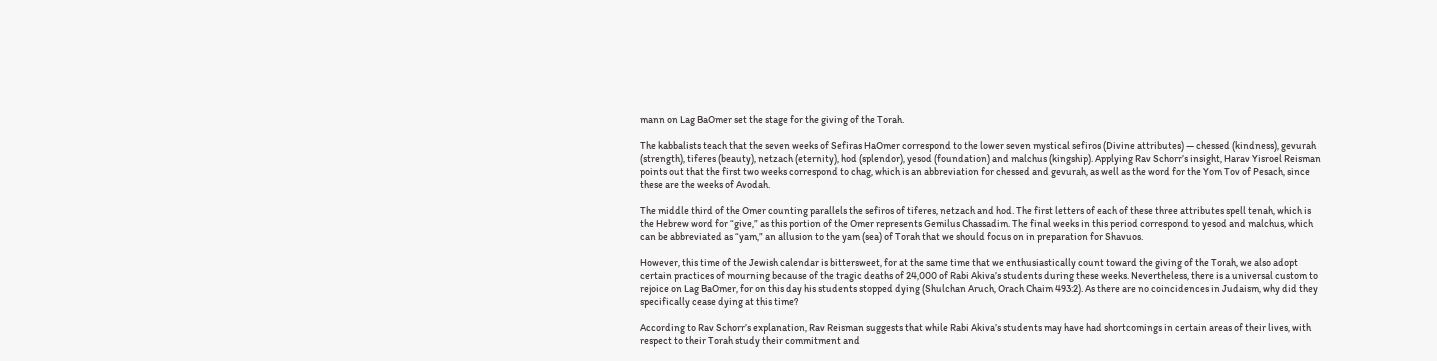mann on Lag BaOmer set the stage for the giving of the Torah.

The kabbalists teach that the seven weeks of Sefiras HaOmer correspond to the lower seven mystical sefiros (Divine attributes) — chessed (kindness), gevurah (strength), tiferes (beauty), netzach (eternity), hod (splendor), yesod (foundation) and malchus (kingship). Applying Rav Schorr’s insight, Harav Yisroel Reisman points out that the first two weeks correspond to chag, which is an abbreviation for chessed and gevurah, as well as the word for the Yom Tov of Pesach, since these are the weeks of Avodah.

The middle third of the Omer counting parallels the sefiros of tiferes, netzach and hod. The first letters of each of these three attributes spell tenah, which is the Hebrew word for “give,” as this portion of the Omer represents Gemilus Chassadim. The final weeks in this period correspond to yesod and malchus, which can be abbreviated as “yam,” an allusion to the yam (sea) of Torah that we should focus on in preparation for Shavuos.

However, this time of the Jewish calendar is bittersweet, for at the same time that we enthusiastically count toward the giving of the Torah, we also adopt certain practices of mourning because of the tragic deaths of 24,000 of Rabi Akiva’s students during these weeks. Nevertheless, there is a universal custom to rejoice on Lag BaOmer, for on this day his students stopped dying (Shulchan Aruch, Orach Chaim 493:2). As there are no coincidences in Judaism, why did they specifically cease dying at this time?

According to Rav Schorr’s explanation, Rav Reisman suggests that while Rabi Akiva’s students may have had shortcomings in certain areas of their lives, with respect to their Torah study their commitment and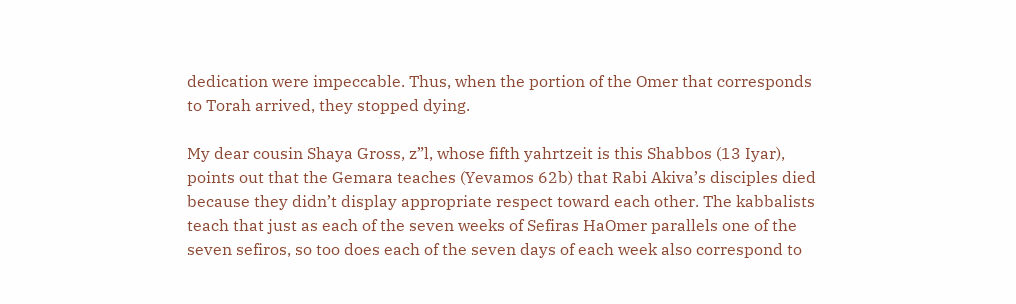dedication were impeccable. Thus, when the portion of the Omer that corresponds to Torah arrived, they stopped dying.

My dear cousin Shaya Gross, z”l, whose fifth yahrtzeit is this Shabbos (13 Iyar), points out that the Gemara teaches (Yevamos 62b) that Rabi Akiva’s disciples died because they didn’t display appropriate respect toward each other. The kabbalists teach that just as each of the seven weeks of Sefiras HaOmer parallels one of the seven sefiros, so too does each of the seven days of each week also correspond to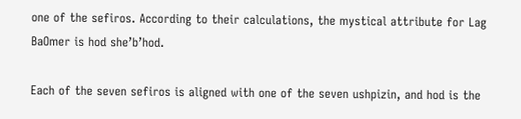one of the sefiros. According to their calculations, the mystical attribute for Lag BaOmer is hod she’b’hod.

Each of the seven sefiros is aligned with one of the seven ushpizin, and hod is the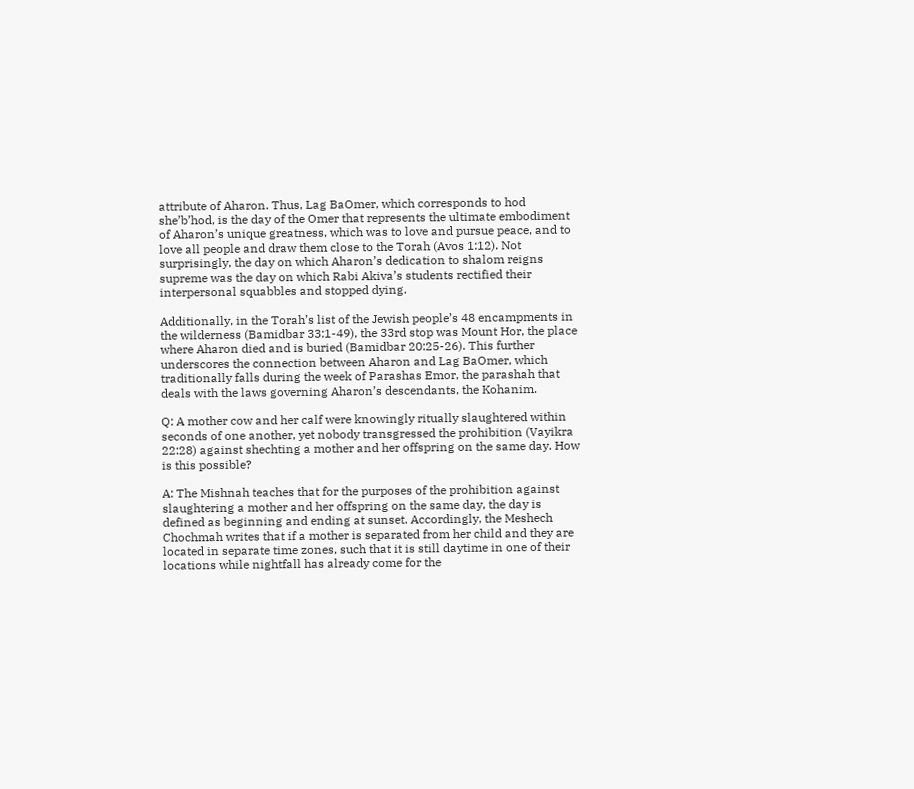attribute of Aharon. Thus, Lag BaOmer, which corresponds to hod she’b’hod, is the day of the Omer that represents the ultimate embodiment of Aharon’s unique greatness, which was to love and pursue peace, and to love all people and draw them close to the Torah (Avos 1:12). Not surprisingly, the day on which Aharon’s dedication to shalom reigns supreme was the day on which Rabi Akiva’s students rectified their interpersonal squabbles and stopped dying.

Additionally, in the Torah’s list of the Jewish people’s 48 encampments in the wilderness (Bamidbar 33:1-49), the 33rd stop was Mount Hor, the place where Aharon died and is buried (Bamidbar 20:25-26). This further underscores the connection between Aharon and Lag BaOmer, which traditionally falls during the week of Parashas Emor, the parashah that deals with the laws governing Aharon’s descendants, the Kohanim.

Q: A mother cow and her calf were knowingly ritually slaughtered within seconds of one another, yet nobody transgressed the prohibition (Vayikra 22:28) against shechting a mother and her offspring on the same day. How is this possible?

A: The Mishnah teaches that for the purposes of the prohibition against slaughtering a mother and her offspring on the same day, the day is defined as beginning and ending at sunset. Accordingly, the Meshech Chochmah writes that if a mother is separated from her child and they are located in separate time zones, such that it is still daytime in one of their locations while nightfall has already come for the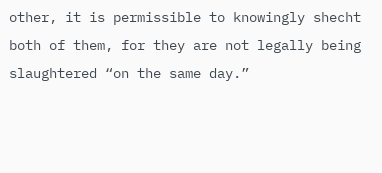other, it is permissible to knowingly shecht both of them, for they are not legally being slaughtered “on the same day.”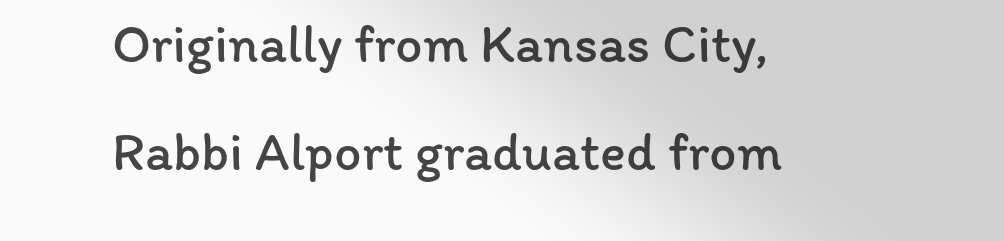Originally from Kansas City, Rabbi Alport graduated from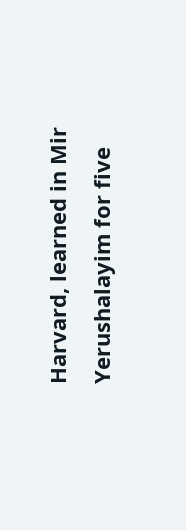Harvard, learned in Mir Yerushalayim for five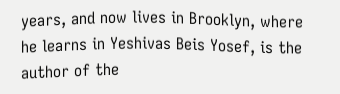years, and now lives in Brooklyn, where he learns in Yeshivas Beis Yosef, is the author of the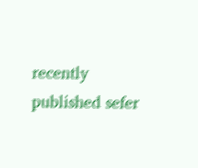recently published sefer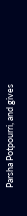Parsha Potpourri, and gives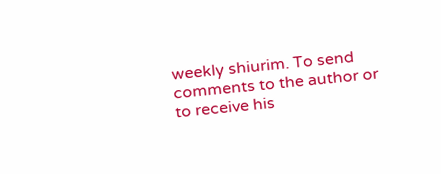weekly shiurim. To send comments to the author or to receive his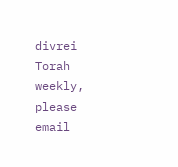divrei Torah weekly, please email